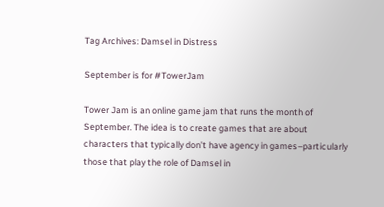Tag Archives: Damsel in Distress

September is for #TowerJam

Tower Jam is an online game jam that runs the month of September. The idea is to create games that are about characters that typically don’t have agency in games–particularly those that play the role of Damsel in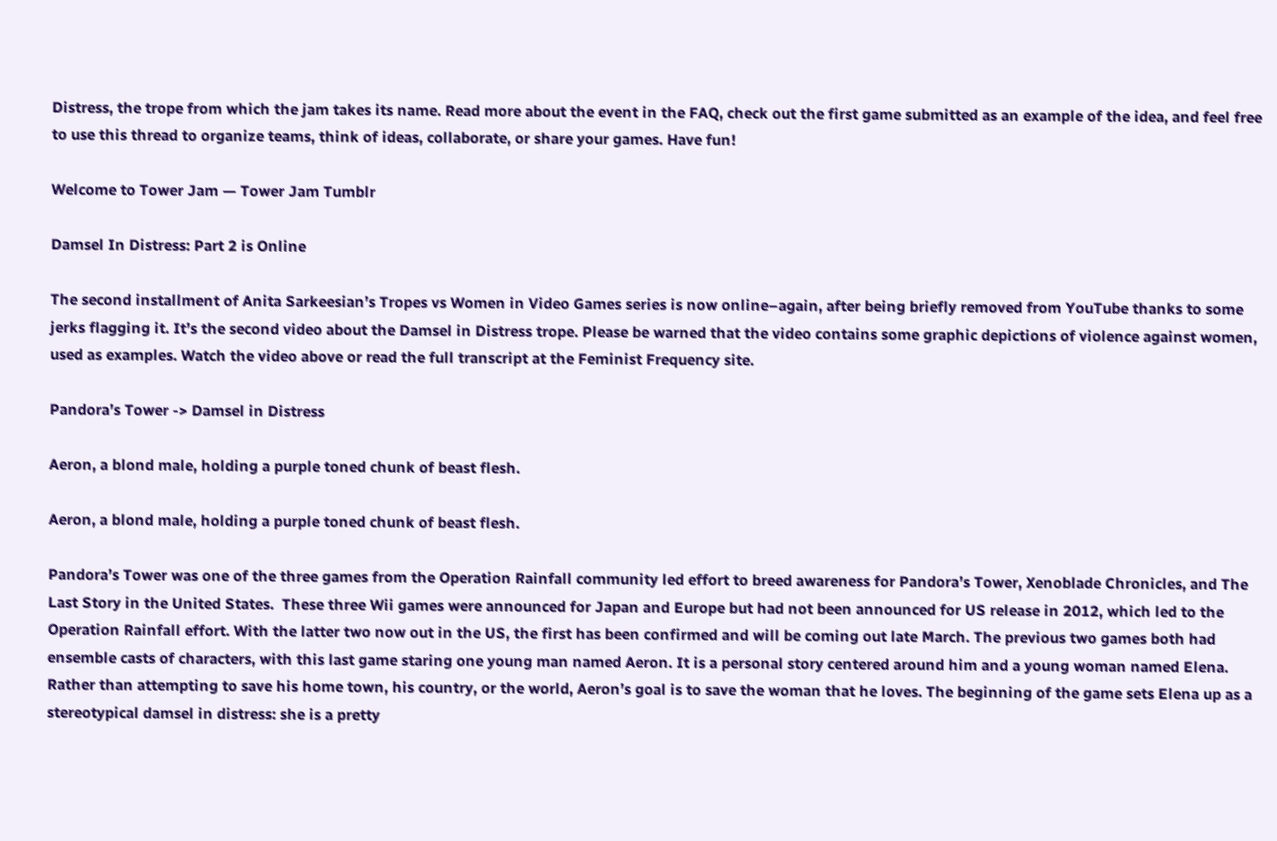Distress, the trope from which the jam takes its name. Read more about the event in the FAQ, check out the first game submitted as an example of the idea, and feel free to use this thread to organize teams, think of ideas, collaborate, or share your games. Have fun!

Welcome to Tower Jam — Tower Jam Tumblr

Damsel In Distress: Part 2 is Online

The second installment of Anita Sarkeesian’s Tropes vs Women in Video Games series is now online–again, after being briefly removed from YouTube thanks to some jerks flagging it. It’s the second video about the Damsel in Distress trope. Please be warned that the video contains some graphic depictions of violence against women, used as examples. Watch the video above or read the full transcript at the Feminist Frequency site.

Pandora’s Tower -> Damsel in Distress

Aeron, a blond male, holding a purple toned chunk of beast flesh.

Aeron, a blond male, holding a purple toned chunk of beast flesh.

Pandora’s Tower was one of the three games from the Operation Rainfall community led effort to breed awareness for Pandora’s Tower, Xenoblade Chronicles, and The Last Story in the United States.  These three Wii games were announced for Japan and Europe but had not been announced for US release in 2012, which led to the Operation Rainfall effort. With the latter two now out in the US, the first has been confirmed and will be coming out late March. The previous two games both had ensemble casts of characters, with this last game staring one young man named Aeron. It is a personal story centered around him and a young woman named Elena. Rather than attempting to save his home town, his country, or the world, Aeron’s goal is to save the woman that he loves. The beginning of the game sets Elena up as a stereotypical damsel in distress: she is a pretty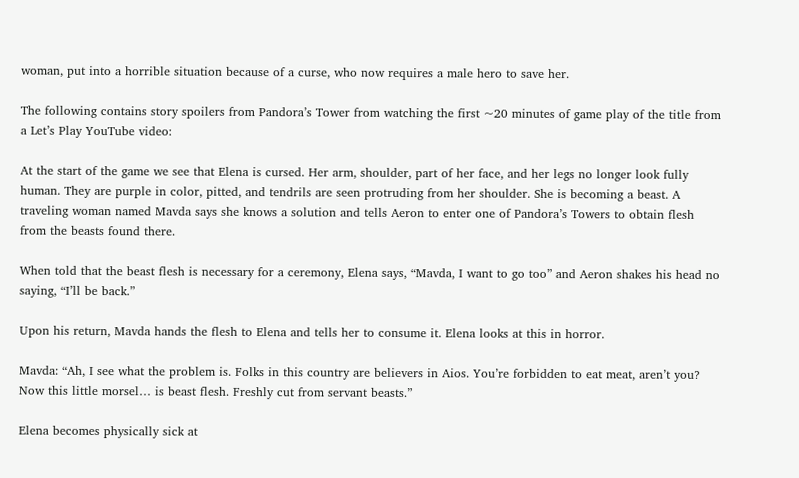woman, put into a horrible situation because of a curse, who now requires a male hero to save her.

The following contains story spoilers from Pandora’s Tower from watching the first ~20 minutes of game play of the title from a Let’s Play YouTube video:

At the start of the game we see that Elena is cursed. Her arm, shoulder, part of her face, and her legs no longer look fully human. They are purple in color, pitted, and tendrils are seen protruding from her shoulder. She is becoming a beast. A traveling woman named Mavda says she knows a solution and tells Aeron to enter one of Pandora’s Towers to obtain flesh from the beasts found there.

When told that the beast flesh is necessary for a ceremony, Elena says, “Mavda, I want to go too” and Aeron shakes his head no saying, “I’ll be back.”

Upon his return, Mavda hands the flesh to Elena and tells her to consume it. Elena looks at this in horror.

Mavda: “Ah, I see what the problem is. Folks in this country are believers in Aios. You’re forbidden to eat meat, aren’t you? Now this little morsel… is beast flesh. Freshly cut from servant beasts.”

Elena becomes physically sick at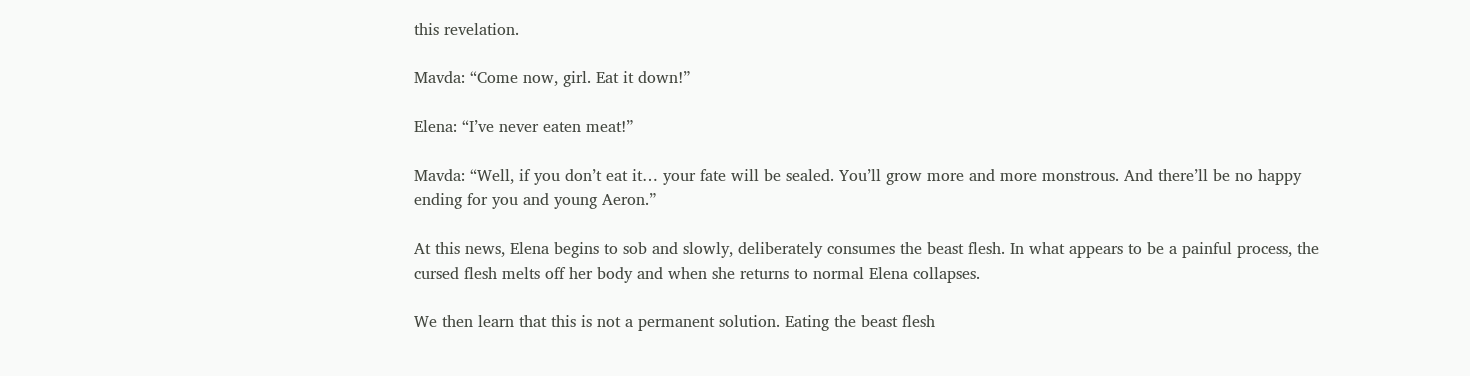this revelation.

Mavda: “Come now, girl. Eat it down!”

Elena: “I’ve never eaten meat!”

Mavda: “Well, if you don’t eat it… your fate will be sealed. You’ll grow more and more monstrous. And there’ll be no happy ending for you and young Aeron.”

At this news, Elena begins to sob and slowly, deliberately consumes the beast flesh. In what appears to be a painful process, the cursed flesh melts off her body and when she returns to normal Elena collapses.

We then learn that this is not a permanent solution. Eating the beast flesh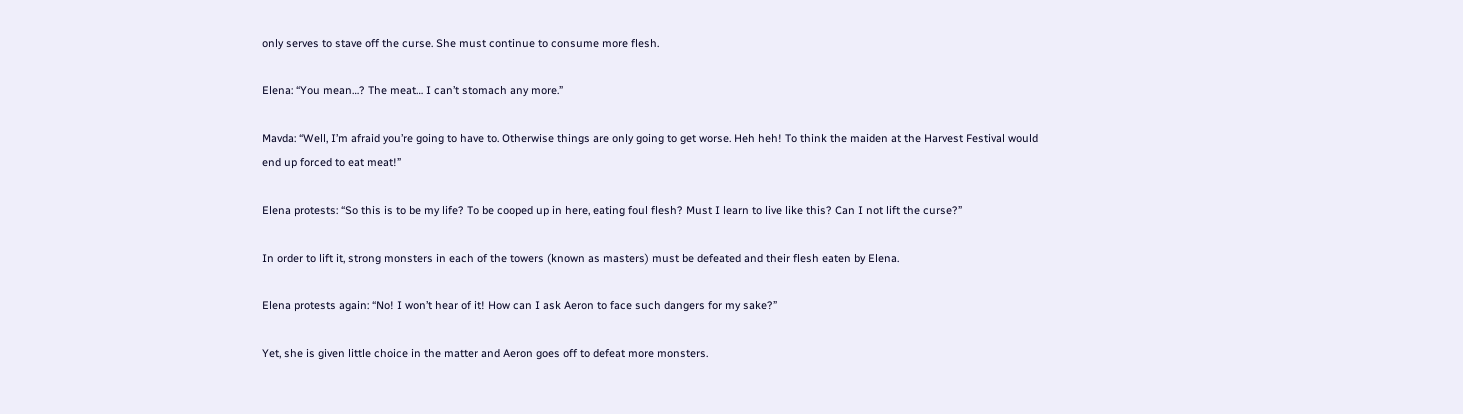only serves to stave off the curse. She must continue to consume more flesh.

Elena: “You mean…? The meat… I can’t stomach any more.”

Mavda: “Well, I’m afraid you’re going to have to. Otherwise things are only going to get worse. Heh heh! To think the maiden at the Harvest Festival would end up forced to eat meat!”

Elena protests: “So this is to be my life? To be cooped up in here, eating foul flesh? Must I learn to live like this? Can I not lift the curse?”

In order to lift it, strong monsters in each of the towers (known as masters) must be defeated and their flesh eaten by Elena.

Elena protests again: “No! I won’t hear of it! How can I ask Aeron to face such dangers for my sake?”

Yet, she is given little choice in the matter and Aeron goes off to defeat more monsters.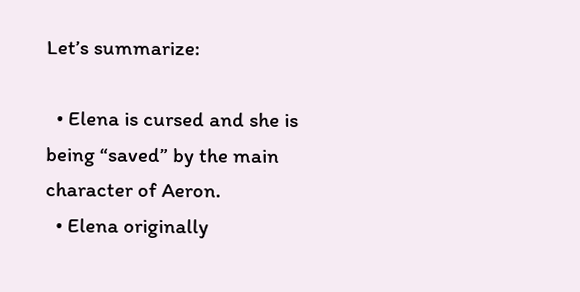Let’s summarize:

  • Elena is cursed and she is being “saved” by the main character of Aeron.
  • Elena originally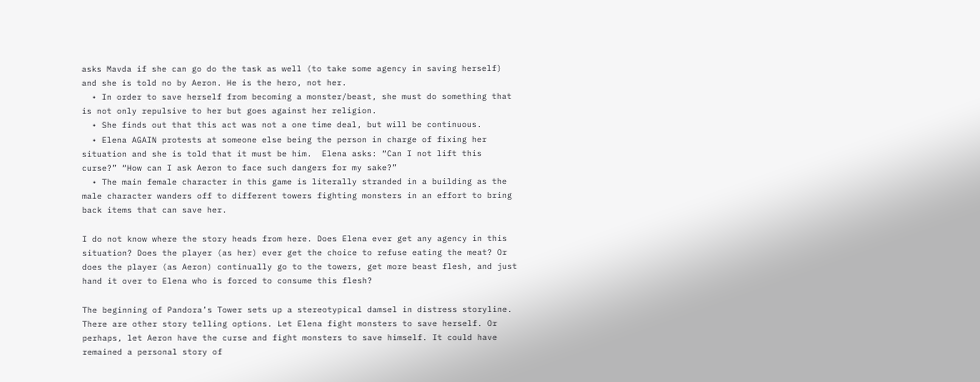asks Mavda if she can go do the task as well (to take some agency in saving herself) and she is told no by Aeron. He is the hero, not her.
  • In order to save herself from becoming a monster/beast, she must do something that is not only repulsive to her but goes against her religion.
  • She finds out that this act was not a one time deal, but will be continuous.
  • Elena AGAIN protests at someone else being the person in charge of fixing her situation and she is told that it must be him.  Elena asks: “Can I not lift this curse?” “How can I ask Aeron to face such dangers for my sake?”
  • The main female character in this game is literally stranded in a building as the male character wanders off to different towers fighting monsters in an effort to bring back items that can save her.

I do not know where the story heads from here. Does Elena ever get any agency in this situation? Does the player (as her) ever get the choice to refuse eating the meat? Or does the player (as Aeron) continually go to the towers, get more beast flesh, and just hand it over to Elena who is forced to consume this flesh?

The beginning of Pandora’s Tower sets up a stereotypical damsel in distress storyline. There are other story telling options. Let Elena fight monsters to save herself. Or perhaps, let Aeron have the curse and fight monsters to save himself. It could have remained a personal story of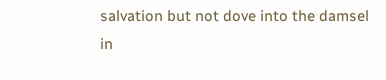salvation but not dove into the damsel in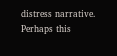distress narrative. Perhaps this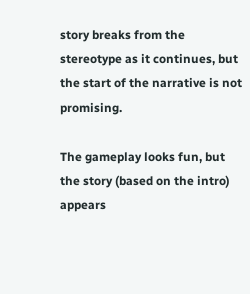story breaks from the stereotype as it continues, but the start of the narrative is not promising.

The gameplay looks fun, but the story (based on the intro) appears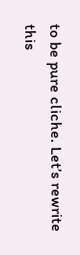to be pure cliche. Let’s rewrite this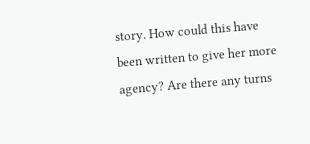story. How could this have been written to give her more agency? Are there any turns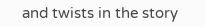and twists in the story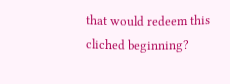that would redeem this cliched beginning?